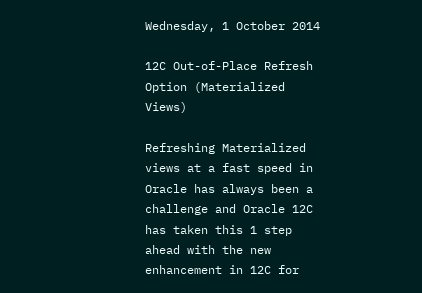Wednesday, 1 October 2014

12C Out-of-Place Refresh Option (Materialized Views)

Refreshing Materialized views at a fast speed in Oracle has always been a challenge and Oracle 12C has taken this 1 step ahead with the new enhancement in 12C for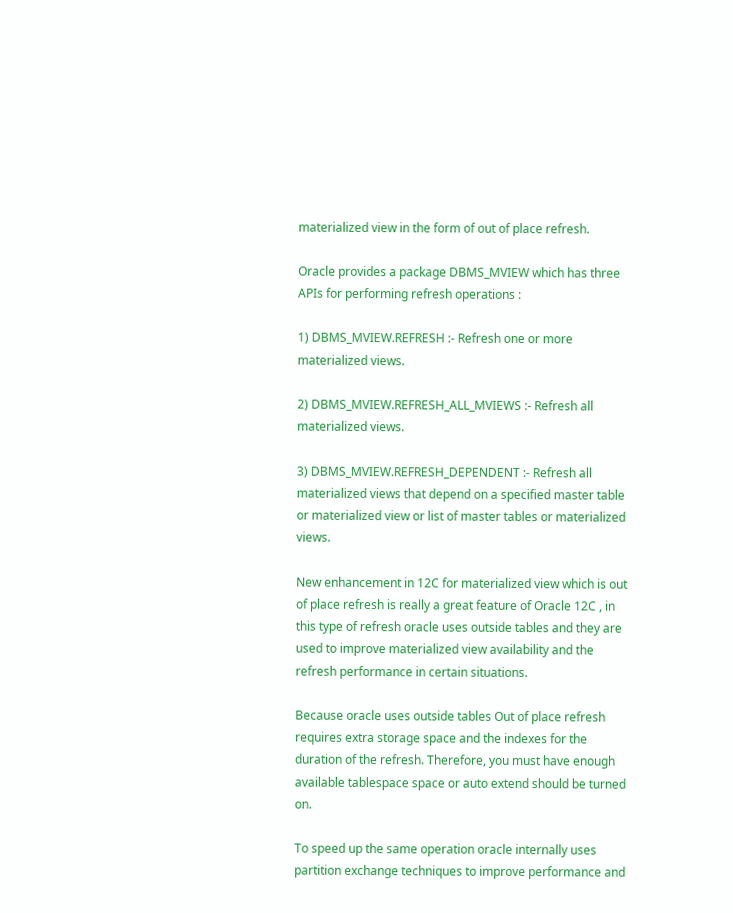materialized view in the form of out of place refresh.

Oracle provides a package DBMS_MVIEW which has three APIs for performing refresh operations :

1) DBMS_MVIEW.REFRESH :- Refresh one or more materialized views.

2) DBMS_MVIEW.REFRESH_ALL_MVIEWS :- Refresh all materialized views.

3) DBMS_MVIEW.REFRESH_DEPENDENT :- Refresh all materialized views that depend on a specified master table or materialized view or list of master tables or materialized views.

New enhancement in 12C for materialized view which is out of place refresh is really a great feature of Oracle 12C , in this type of refresh oracle uses outside tables and they are used to improve materialized view availability and the refresh performance in certain situations.

Because oracle uses outside tables Out of place refresh requires extra storage space and the indexes for the duration of the refresh. Therefore, you must have enough available tablespace space or auto extend should be turned on.

To speed up the same operation oracle internally uses partition exchange techniques to improve performance and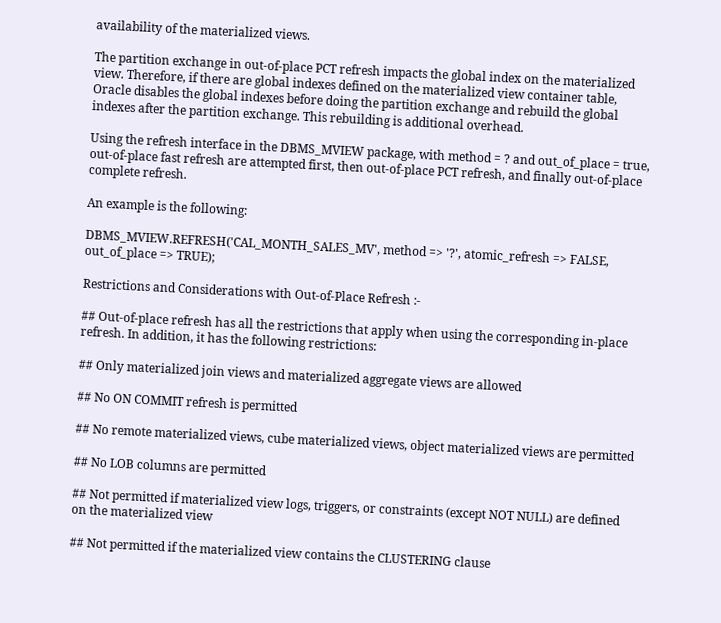availability of the materialized views.

The partition exchange in out-of-place PCT refresh impacts the global index on the materialized view. Therefore, if there are global indexes defined on the materialized view container table, Oracle disables the global indexes before doing the partition exchange and rebuild the global indexes after the partition exchange. This rebuilding is additional overhead.

Using the refresh interface in the DBMS_MVIEW package, with method = ? and out_of_place = true, out-of-place fast refresh are attempted first, then out-of-place PCT refresh, and finally out-of-place complete refresh.

An example is the following:

DBMS_MVIEW.REFRESH('CAL_MONTH_SALES_MV', method => '?', atomic_refresh => FALSE, out_of_place => TRUE);

Restrictions and Considerations with Out-of-Place Refresh :-

## Out-of-place refresh has all the restrictions that apply when using the corresponding in-place refresh. In addition, it has the following restrictions:

## Only materialized join views and materialized aggregate views are allowed

## No ON COMMIT refresh is permitted

## No remote materialized views, cube materialized views, object materialized views are permitted

## No LOB columns are permitted

## Not permitted if materialized view logs, triggers, or constraints (except NOT NULL) are defined on the materialized view

## Not permitted if the materialized view contains the CLUSTERING clause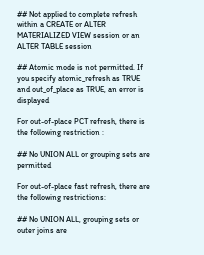## Not applied to complete refresh within a CREATE or ALTER MATERIALIZED VIEW session or an ALTER TABLE session

## Atomic mode is not permitted. If you specify atomic_refresh as TRUE and out_of_place as TRUE, an error is displayed

For out-of-place PCT refresh, there is the following restriction :

## No UNION ALL or grouping sets are permitted

For out-of-place fast refresh, there are the following restrictions:

## No UNION ALL, grouping sets or outer joins are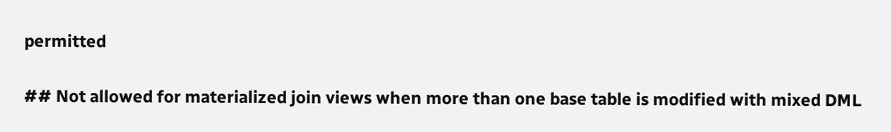permitted

## Not allowed for materialized join views when more than one base table is modified with mixed DML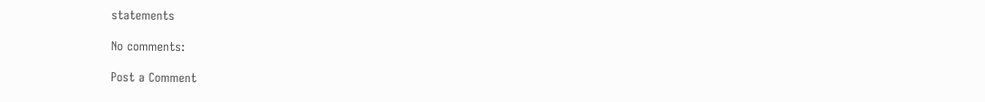statements

No comments:

Post a Comment